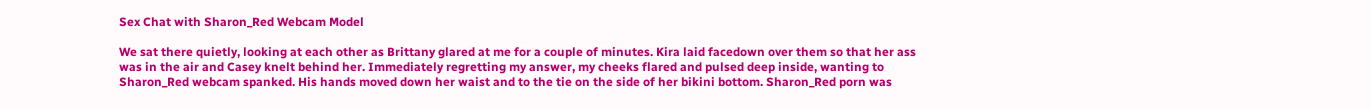Sex Chat with Sharon_Red Webcam Model

We sat there quietly, looking at each other as Brittany glared at me for a couple of minutes. Kira laid facedown over them so that her ass was in the air and Casey knelt behind her. Immediately regretting my answer, my cheeks flared and pulsed deep inside, wanting to Sharon_Red webcam spanked. His hands moved down her waist and to the tie on the side of her bikini bottom. Sharon_Red porn was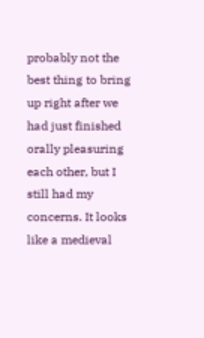probably not the best thing to bring up right after we had just finished orally pleasuring each other, but I still had my concerns. It looks like a medieval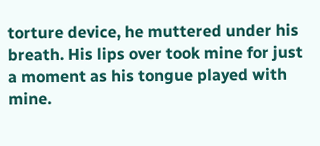torture device, he muttered under his breath. His lips over took mine for just a moment as his tongue played with mine.